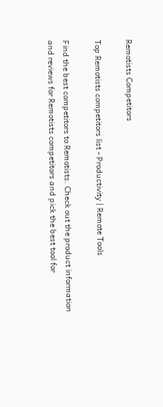Remotists Competitors

Top Remotists competitors list - Productivity | Remote Tools

Find the best competitors to Remotists. Check out the product information and reviews for Remotists competitors and pick the best tool for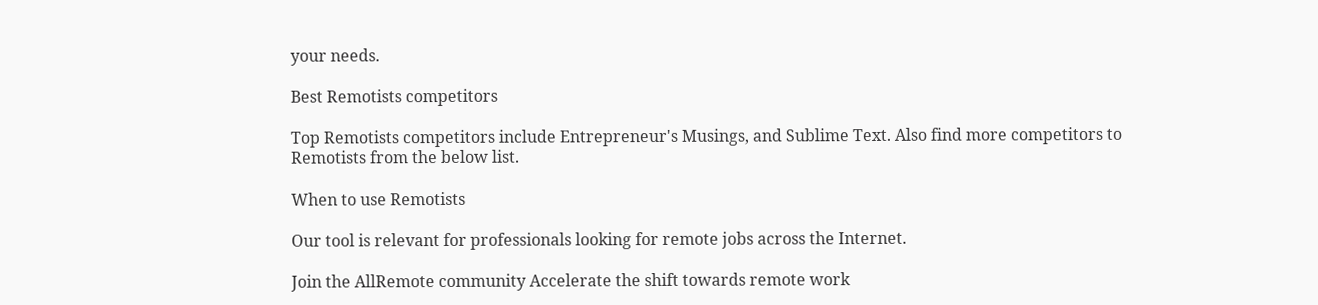your needs.

Best Remotists competitors

Top Remotists competitors include Entrepreneur's Musings, and Sublime Text. Also find more competitors to Remotists from the below list.

When to use Remotists

Our tool is relevant for professionals looking for remote jobs across the Internet.

Join the AllRemote community Accelerate the shift towards remote work